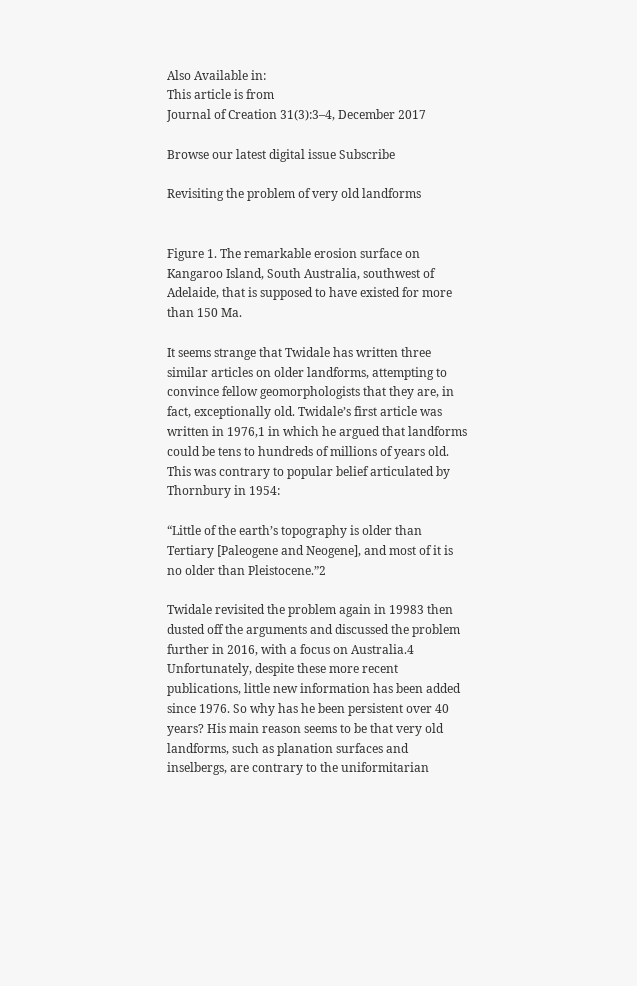Also Available in:
This article is from
Journal of Creation 31(3):3–4, December 2017

Browse our latest digital issue Subscribe

Revisiting the problem of very old landforms


Figure 1. The remarkable erosion surface on Kangaroo Island, South Australia, southwest of Adelaide, that is supposed to have existed for more than 150 Ma.

It seems strange that Twidale has written three similar articles on older landforms, attempting to convince fellow geomorphologists that they are, in fact, exceptionally old. Twidale’s first article was written in 1976,1 in which he argued that landforms could be tens to hundreds of millions of years old. This was contrary to popular belief articulated by Thornbury in 1954:

“Little of the earth’s topography is older than Tertiary [Paleogene and Neogene], and most of it is no older than Pleistocene.”2

Twidale revisited the problem again in 19983 then dusted off the arguments and discussed the problem further in 2016, with a focus on Australia.4 Unfortunately, despite these more recent publications, little new information has been added since 1976. So why has he been persistent over 40 years? His main reason seems to be that very old landforms, such as planation surfaces and inselbergs, are contrary to the uniformitarian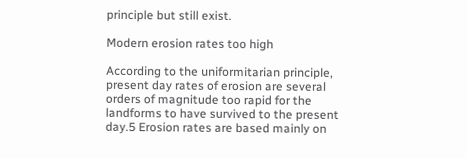principle but still exist.

Modern erosion rates too high

According to the uniformitarian principle, present day rates of erosion are several orders of magnitude too rapid for the landforms to have survived to the present day.5 Erosion rates are based mainly on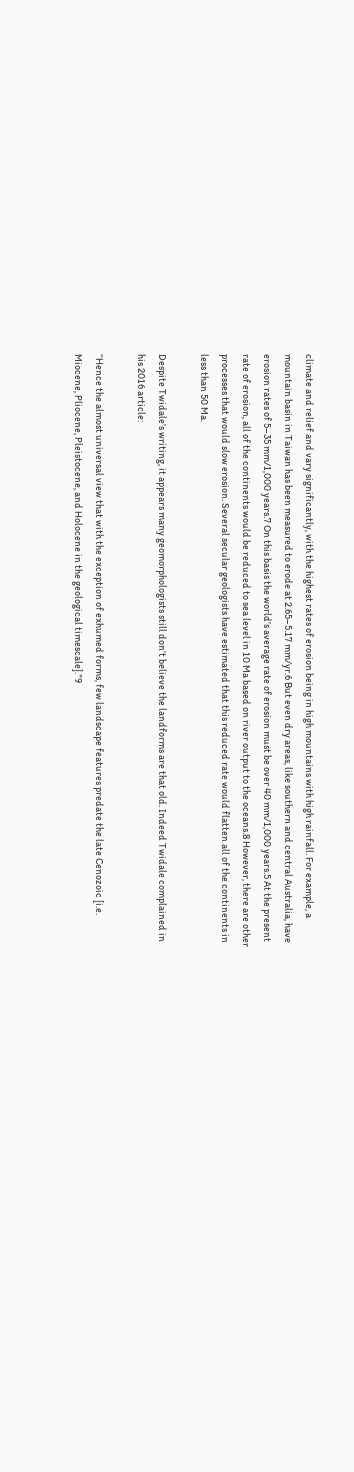climate and relief and vary significantly, with the highest rates of erosion being in high mountains with high rainfall. For example, a mountain basin in Taiwan has been measured to erode at 2.65–5.17 mm/yr.6 But even dry areas, like southern and central Australia, have erosion rates of 5–35 mm/1,000 years.7 On this basis the world’s average rate of erosion must be over 40 mm/1,000 years.5 At the present rate of erosion, all of the continents would be reduced to sea level in 10 Ma based on river output to the oceans.8 However, there are other processes that would slow erosion. Several secular geologists have estimated that this reduced rate would flatten all of the continents in less than 50 Ma.

Despite Twidale’s writing, it appears many geomorphologists still don’t believe the landforms are that old. Indeed Twidale complained in his 2016 article:

“Hence the almost universal view that with the exception of exhumed forms, few landscape features predate the late Cenozoic [i.e. Miocene, Pliocene, Pleistocene, and Holocene in the geological timescale].”9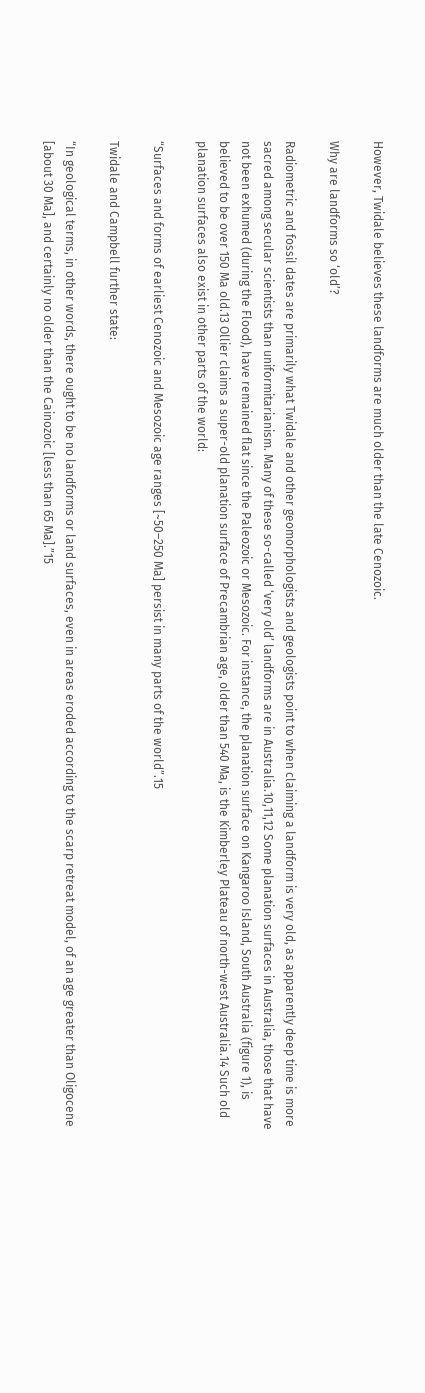However, Twidale believes these landforms are much older than the late Cenozoic.

Why are landforms so ‘old’?

Radiometric and fossil dates are primarily what Twidale and other geomorphologists and geologists point to when claiming a landform is very old, as apparently deep time is more sacred among secular scientists than uniformitarianism. Many of these so-called ‘very old’ landforms are in Australia.10,11,12 Some planation surfaces in Australia, those that have not been exhumed (during the Flood), have remained flat since the Paleozoic or Mesozoic. For instance, the planation surface on Kangaroo Island, South Australia (figure 1), is believed to be over 150 Ma old.13 Ollier claims a super-old planation surface of Precambrian age, older than 540 Ma, is the Kimberley Plateau of north-west Australia.14 Such old planation surfaces also exist in other parts of the world:

“Surfaces and forms of earliest Cenozoic and Mesozoic age ranges [~50–250 Ma] persist in many parts of the world”.15

Twidale and Campbell further state:

“In geological terms, in other words, there ought to be no landforms or land surfaces, even in areas eroded according to the scarp retreat model, of an age greater than Oligocene [about 30 Ma], and certainly no older than the Cainozoic [less than 65 Ma].”15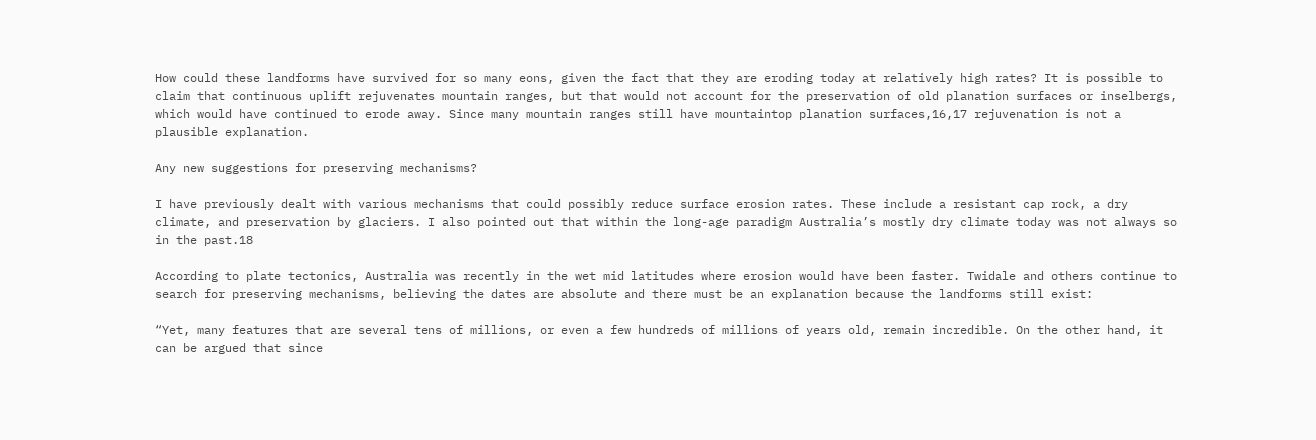How could these landforms have survived for so many eons, given the fact that they are eroding today at relatively high rates? It is possible to claim that continuous uplift rejuvenates mountain ranges, but that would not account for the preservation of old planation surfaces or inselbergs, which would have continued to erode away. Since many mountain ranges still have mountaintop planation surfaces,16,17 rejuvenation is not a plausible explanation.

Any new suggestions for preserving mechanisms?

I have previously dealt with various mechanisms that could possibly reduce surface erosion rates. These include a resistant cap rock, a dry climate, and preservation by glaciers. I also pointed out that within the long-age paradigm Australia’s mostly dry climate today was not always so in the past.18

According to plate tectonics, Australia was recently in the wet mid latitudes where erosion would have been faster. Twidale and others continue to search for preserving mechanisms, believing the dates are absolute and there must be an explanation because the landforms still exist:

“Yet, many features that are several tens of millions, or even a few hundreds of millions of years old, remain incredible. On the other hand, it can be argued that since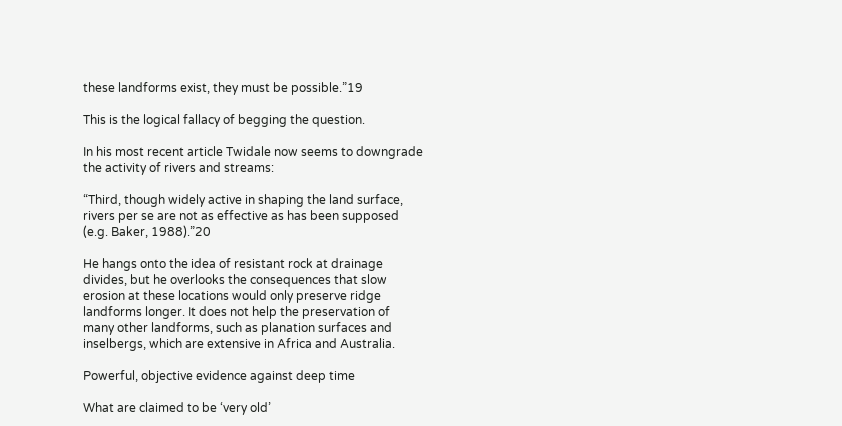these landforms exist, they must be possible.”19

This is the logical fallacy of begging the question.

In his most recent article Twidale now seems to downgrade the activity of rivers and streams:

“Third, though widely active in shaping the land surface, rivers per se are not as effective as has been supposed (e.g. Baker, 1988).”20

He hangs onto the idea of resistant rock at drainage divides, but he overlooks the consequences that slow erosion at these locations would only preserve ridge landforms longer. It does not help the preservation of many other landforms, such as planation surfaces and inselbergs, which are extensive in Africa and Australia.

Powerful, objective evidence against deep time

What are claimed to be ‘very old’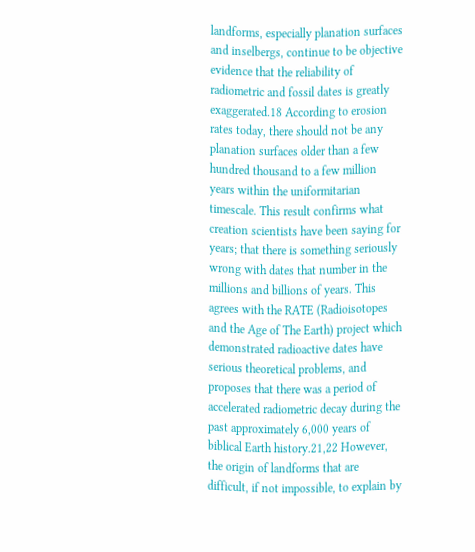landforms, especially planation surfaces and inselbergs, continue to be objective evidence that the reliability of radiometric and fossil dates is greatly exaggerated.18 According to erosion rates today, there should not be any planation surfaces older than a few hundred thousand to a few million years within the uniformitarian timescale. This result confirms what creation scientists have been saying for years; that there is something seriously wrong with dates that number in the millions and billions of years. This agrees with the RATE (Radioisotopes and the Age of The Earth) project which demonstrated radioactive dates have serious theoretical problems, and proposes that there was a period of accelerated radiometric decay during the past approximately 6,000 years of biblical Earth history.21,22 However, the origin of landforms that are difficult, if not impossible, to explain by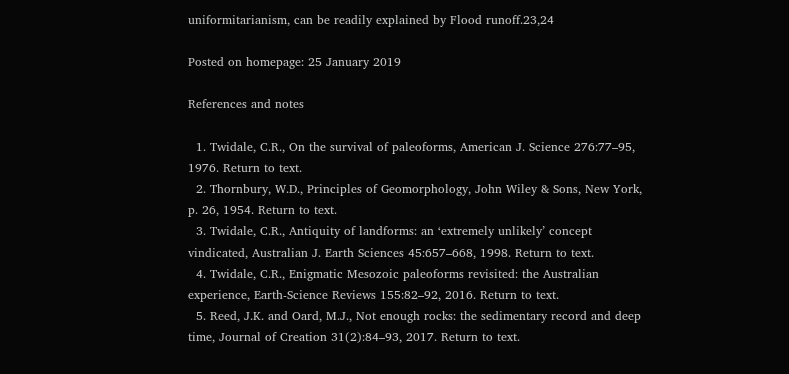uniformitarianism, can be readily explained by Flood runoff.23,24

Posted on homepage: 25 January 2019

References and notes

  1. Twidale, C.R., On the survival of paleoforms, American J. Science 276:77–95, 1976. Return to text.
  2. Thornbury, W.D., Principles of Geomorphology, John Wiley & Sons, New York, p. 26, 1954. Return to text.
  3. Twidale, C.R., Antiquity of landforms: an ‘extremely unlikely’ concept vindicated, Australian J. Earth Sciences 45:657–668, 1998. Return to text.
  4. Twidale, C.R., Enigmatic Mesozoic paleoforms revisited: the Australian experience, Earth-Science Reviews 155:82–92, 2016. Return to text.
  5. Reed, J.K. and Oard, M.J., Not enough rocks: the sedimentary record and deep time, Journal of Creation 31(2):84–93, 2017. Return to text.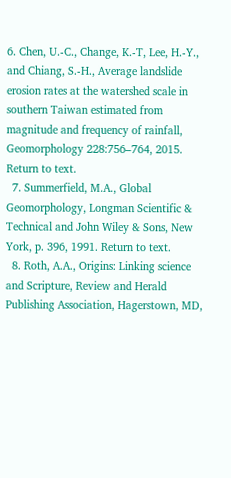6. Chen, U.-C., Change, K.-T, Lee, H.-Y., and Chiang, S.-H., Average landslide erosion rates at the watershed scale in southern Taiwan estimated from magnitude and frequency of rainfall, Geomorphology 228:756–764, 2015. Return to text.
  7. Summerfield, M.A., Global Geomorphology, Longman Scientific & Technical and John Wiley & Sons, New York, p. 396, 1991. Return to text.
  8. Roth, A.A., Origins: Linking science and Scripture, Review and Herald Publishing Association, Hagerstown, MD,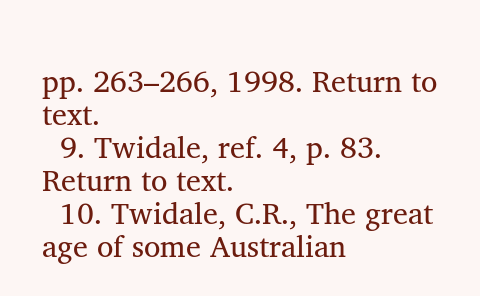pp. 263–266, 1998. Return to text.
  9. Twidale, ref. 4, p. 83. Return to text.
  10. Twidale, C.R., The great age of some Australian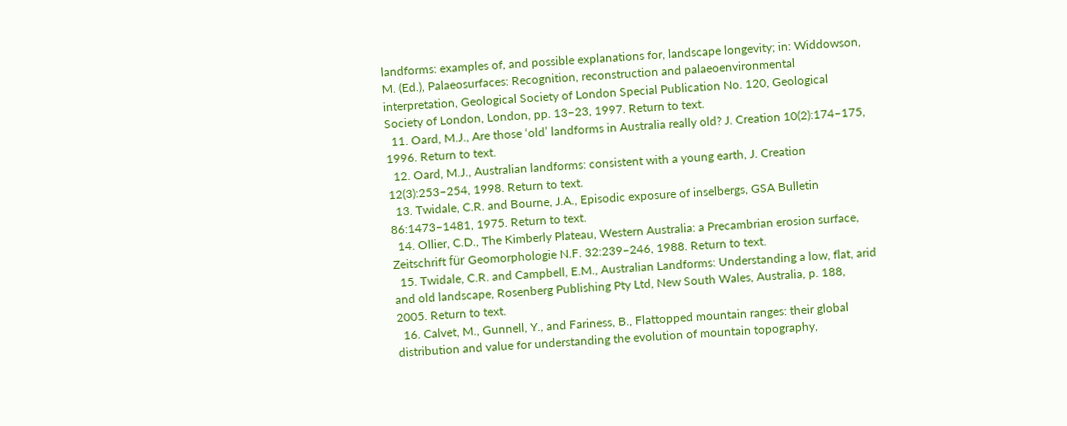landforms: examples of, and possible explanations for, landscape longevity; in: Widdowson, M. (Ed.), Palaeosurfaces: Recognition, reconstruction and palaeoenvironmental interpretation, Geological Society of London Special Publication No. 120, Geological Society of London, London, pp. 13–23, 1997. Return to text.
  11. Oard, M.J., Are those ‘old’ landforms in Australia really old? J. Creation 10(2):174–175, 1996. Return to text.
  12. Oard, M.J., Australian landforms: consistent with a young earth, J. Creation 12(3):253–254, 1998. Return to text.
  13. Twidale, C.R. and Bourne, J.A., Episodic exposure of inselbergs, GSA Bulletin 86:1473–1481, 1975. Return to text.
  14. Ollier, C.D., The Kimberly Plateau, Western Australia: a Precambrian erosion surface, Zeitschrift für Geomorphologie N.F. 32:239–246, 1988. Return to text.
  15. Twidale, C.R. and Campbell, E.M., Australian Landforms: Understanding a low, flat, arid and old landscape, Rosenberg Publishing Pty Ltd, New South Wales, Australia, p. 188, 2005. Return to text.
  16. Calvet, M., Gunnell, Y., and Fariness, B., Flattopped mountain ranges: their global distribution and value for understanding the evolution of mountain topography,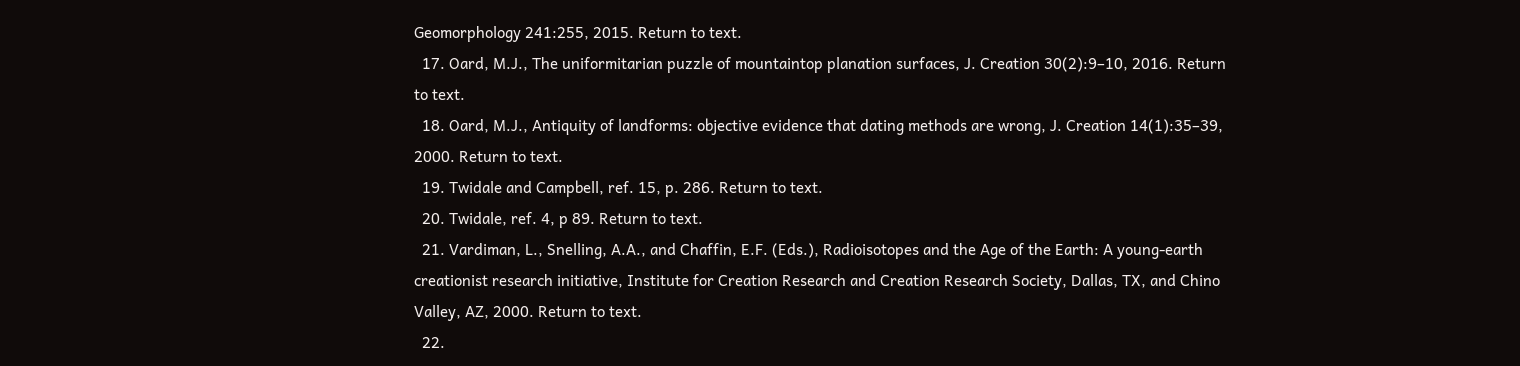Geomorphology 241:255, 2015. Return to text.
  17. Oard, M.J., The uniformitarian puzzle of mountaintop planation surfaces, J. Creation 30(2):9–10, 2016. Return to text.
  18. Oard, M.J., Antiquity of landforms: objective evidence that dating methods are wrong, J. Creation 14(1):35–39, 2000. Return to text.
  19. Twidale and Campbell, ref. 15, p. 286. Return to text.
  20. Twidale, ref. 4, p 89. Return to text.
  21. Vardiman, L., Snelling, A.A., and Chaffin, E.F. (Eds.), Radioisotopes and the Age of the Earth: A young-earth creationist research initiative, Institute for Creation Research and Creation Research Society, Dallas, TX, and Chino Valley, AZ, 2000. Return to text.
  22.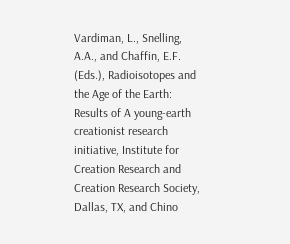Vardiman, L., Snelling, A.A., and Chaffin, E.F. (Eds.), Radioisotopes and the Age of the Earth: Results of A young-earth creationist research initiative, Institute for Creation Research and Creation Research Society, Dallas, TX, and Chino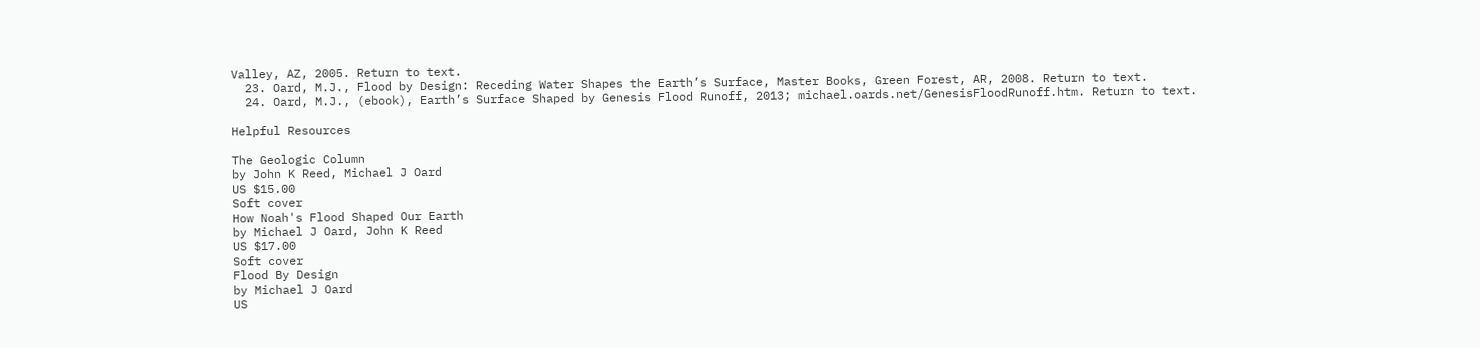Valley, AZ, 2005. Return to text.
  23. Oard, M.J., Flood by Design: Receding Water Shapes the Earth’s Surface, Master Books, Green Forest, AR, 2008. Return to text.
  24. Oard, M.J., (ebook), Earth’s Surface Shaped by Genesis Flood Runoff, 2013; michael.oards.net/GenesisFloodRunoff.htm. Return to text.

Helpful Resources

The Geologic Column
by John K Reed, Michael J Oard
US $15.00
Soft cover
How Noah's Flood Shaped Our Earth
by Michael J Oard, John K Reed
US $17.00
Soft cover
Flood By Design
by Michael J Oard
US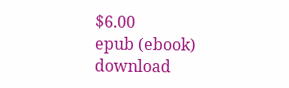$6.00
epub (ebook) download